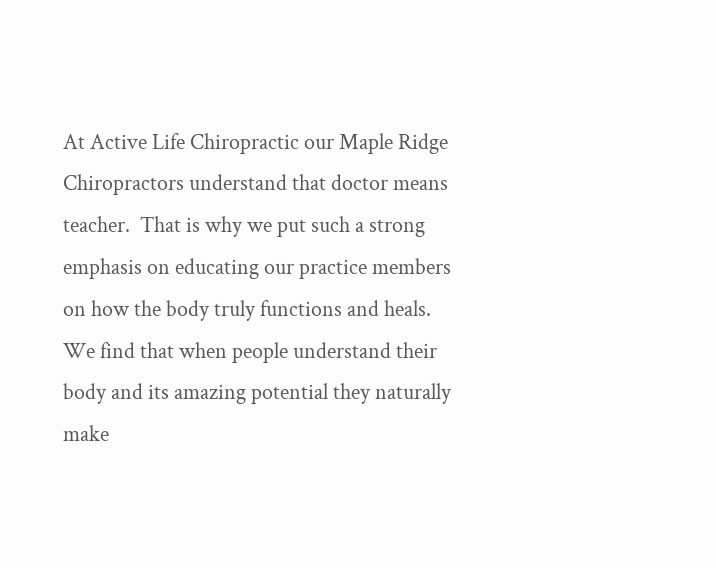At Active Life Chiropractic our Maple Ridge Chiropractors understand that doctor means teacher.  That is why we put such a strong emphasis on educating our practice members on how the body truly functions and heals.  We find that when people understand their body and its amazing potential they naturally make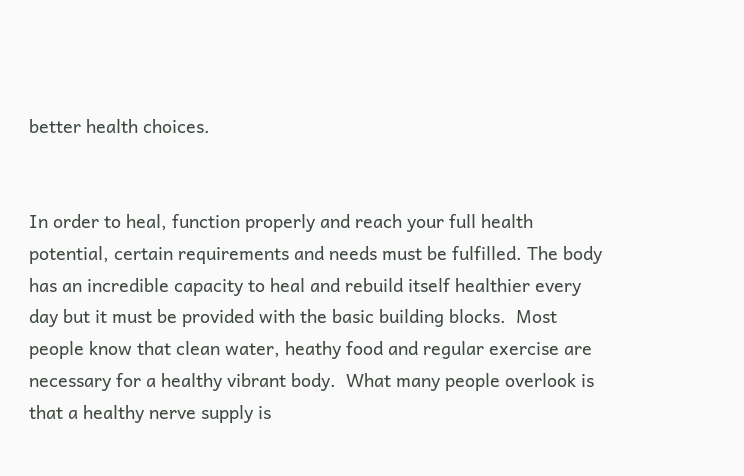better health choices.


In order to heal, function properly and reach your full health potential, certain requirements and needs must be fulfilled. The body has an incredible capacity to heal and rebuild itself healthier every day but it must be provided with the basic building blocks.  Most people know that clean water, heathy food and regular exercise are necessary for a healthy vibrant body.  What many people overlook is that a healthy nerve supply is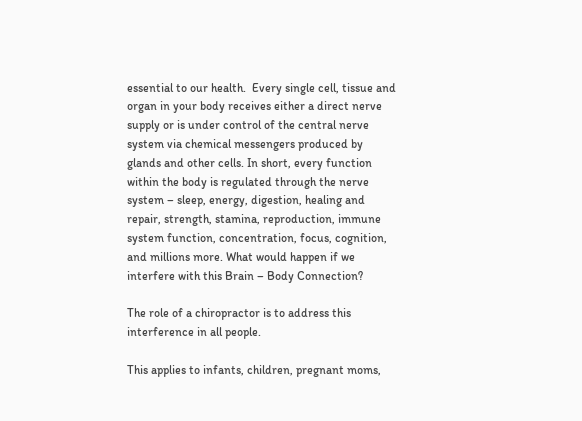essential to our health.  Every single cell, tissue and organ in your body receives either a direct nerve supply or is under control of the central nerve system via chemical messengers produced by glands and other cells. In short, every function within the body is regulated through the nerve system – sleep, energy, digestion, healing and repair, strength, stamina, reproduction, immune system function, concentration, focus, cognition, and millions more. What would happen if we interfere with this Brain – Body Connection?

The role of a chiropractor is to address this interference in all people.

This applies to infants, children, pregnant moms,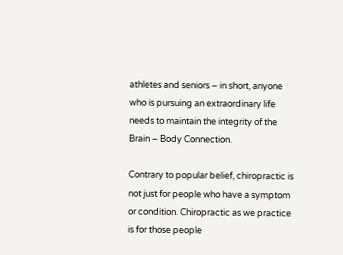athletes and seniors – in short, anyone who is pursuing an extraordinary life needs to maintain the integrity of the Brain – Body Connection.

Contrary to popular belief, chiropractic is not just for people who have a symptom or condition. Chiropractic as we practice is for those people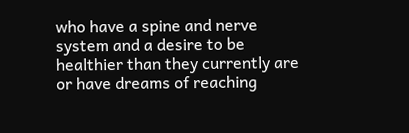who have a spine and nerve system and a desire to be healthier than they currently are or have dreams of reaching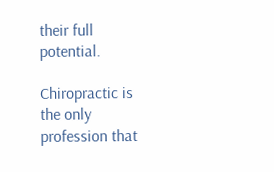their full potential.

Chiropractic is the only profession that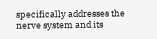specifically addresses the nerve system and its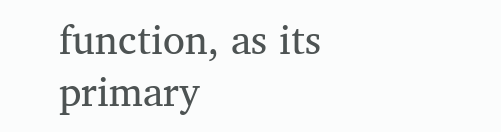function, as its primary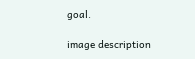goal.

image description